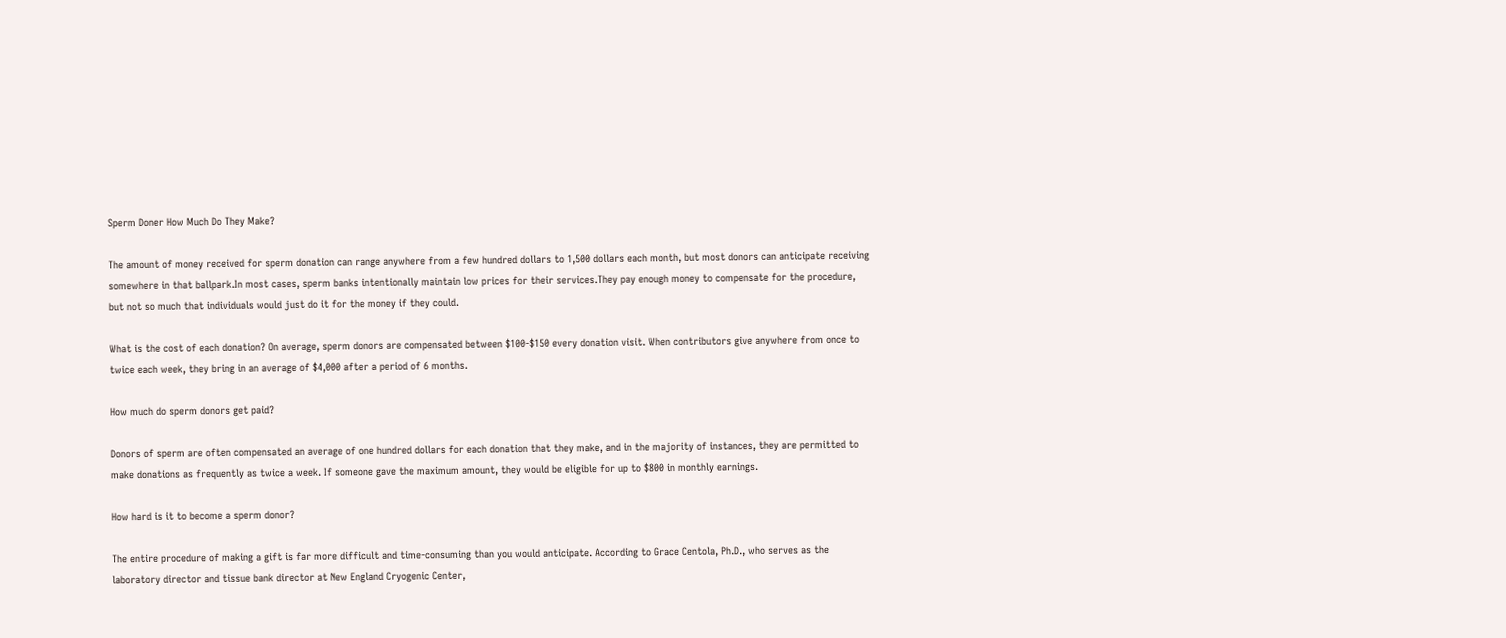Sperm Doner How Much Do They Make?

The amount of money received for sperm donation can range anywhere from a few hundred dollars to 1,500 dollars each month, but most donors can anticipate receiving somewhere in that ballpark.In most cases, sperm banks intentionally maintain low prices for their services.They pay enough money to compensate for the procedure, but not so much that individuals would just do it for the money if they could.

What is the cost of each donation? On average, sperm donors are compensated between $100-$150 every donation visit. When contributors give anywhere from once to twice each week, they bring in an average of $4,000 after a period of 6 months.

How much do sperm donors get paid?

Donors of sperm are often compensated an average of one hundred dollars for each donation that they make, and in the majority of instances, they are permitted to make donations as frequently as twice a week. If someone gave the maximum amount, they would be eligible for up to $800 in monthly earnings.

How hard is it to become a sperm donor?

The entire procedure of making a gift is far more difficult and time-consuming than you would anticipate. According to Grace Centola, Ph.D., who serves as the laboratory director and tissue bank director at New England Cryogenic Center,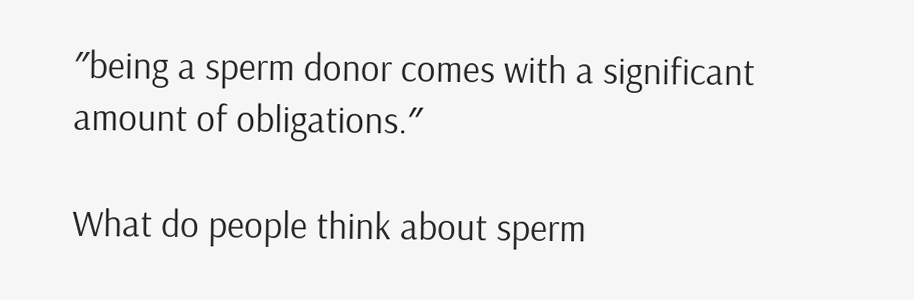″being a sperm donor comes with a significant amount of obligations.″

What do people think about sperm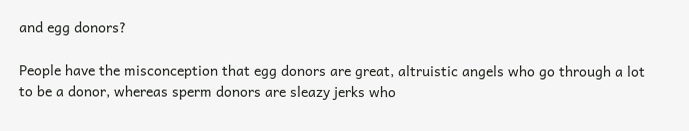and egg donors?

People have the misconception that egg donors are great, altruistic angels who go through a lot to be a donor, whereas sperm donors are sleazy jerks who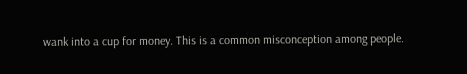wank into a cup for money. This is a common misconception among people.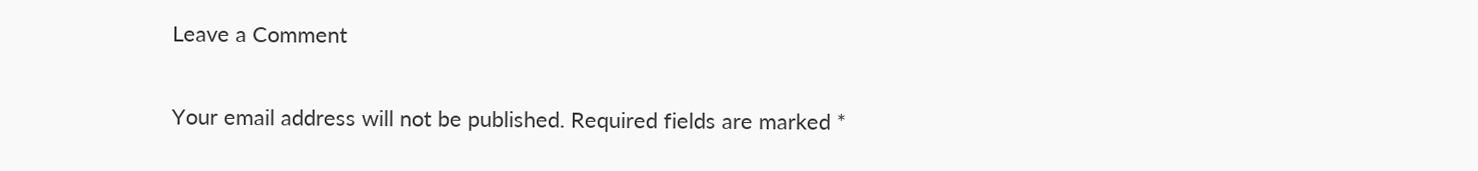Leave a Comment

Your email address will not be published. Required fields are marked *